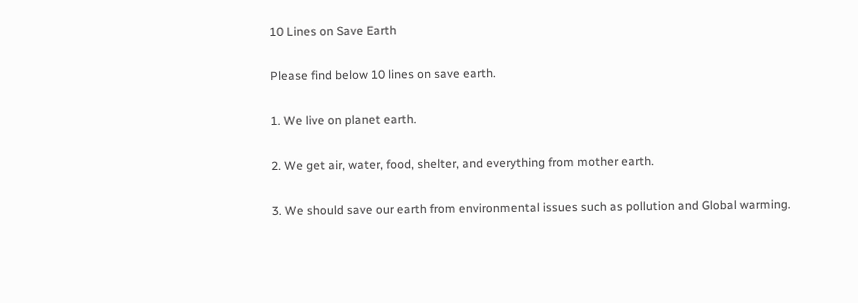10 Lines on Save Earth

Please find below 10 lines on save earth.

1. We live on planet earth.

2. We get air, water, food, shelter, and everything from mother earth.

3. We should save our earth from environmental issues such as pollution and Global warming.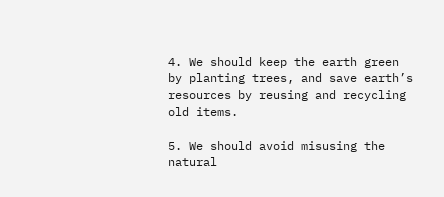4. We should keep the earth green by planting trees, and save earth’s resources by reusing and recycling old items.

5. We should avoid misusing the natural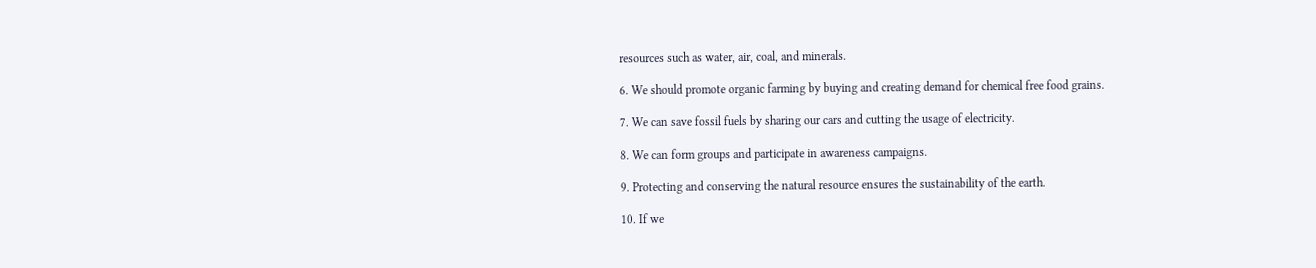resources such as water, air, coal, and minerals.

6. We should promote organic farming by buying and creating demand for chemical free food grains.

7. We can save fossil fuels by sharing our cars and cutting the usage of electricity.

8. We can form groups and participate in awareness campaigns.

9. Protecting and conserving the natural resource ensures the sustainability of the earth.

10. If we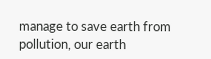manage to save earth from pollution, our earth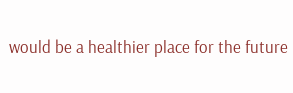would be a healthier place for the future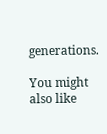generations.

You might also like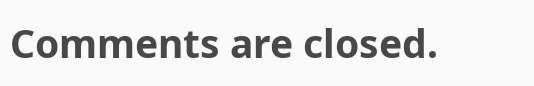Comments are closed.